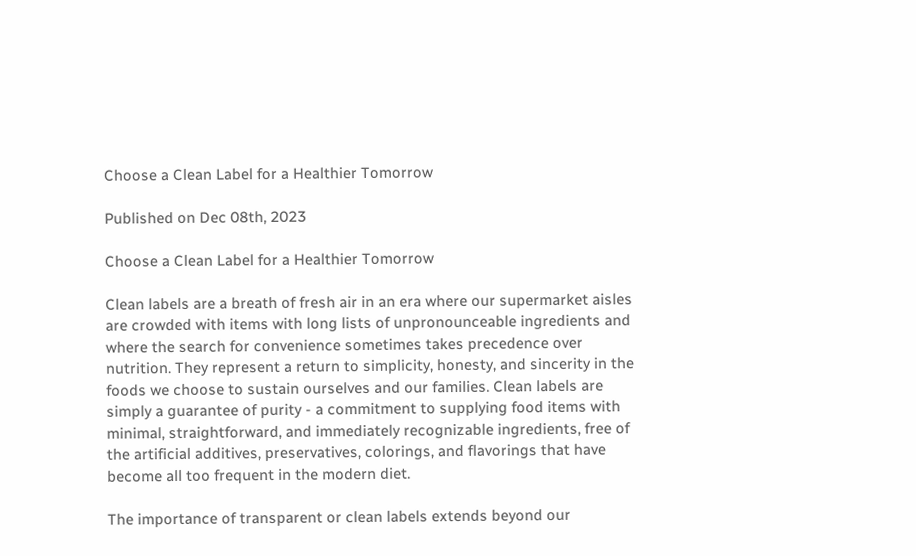Choose a Clean Label for a Healthier Tomorrow

Published on Dec 08th, 2023

Choose a Clean Label for a Healthier Tomorrow

Clean labels are a breath of fresh air in an era where our supermarket aisles are crowded with items with long lists of unpronounceable ingredients and where the search for convenience sometimes takes precedence over nutrition. They represent a return to simplicity, honesty, and sincerity in the foods we choose to sustain ourselves and our families. Clean labels are simply a guarantee of purity - a commitment to supplying food items with minimal, straightforward, and immediately recognizable ingredients, free of the artificial additives, preservatives, colorings, and flavorings that have become all too frequent in the modern diet.

The importance of transparent or clean labels extends beyond our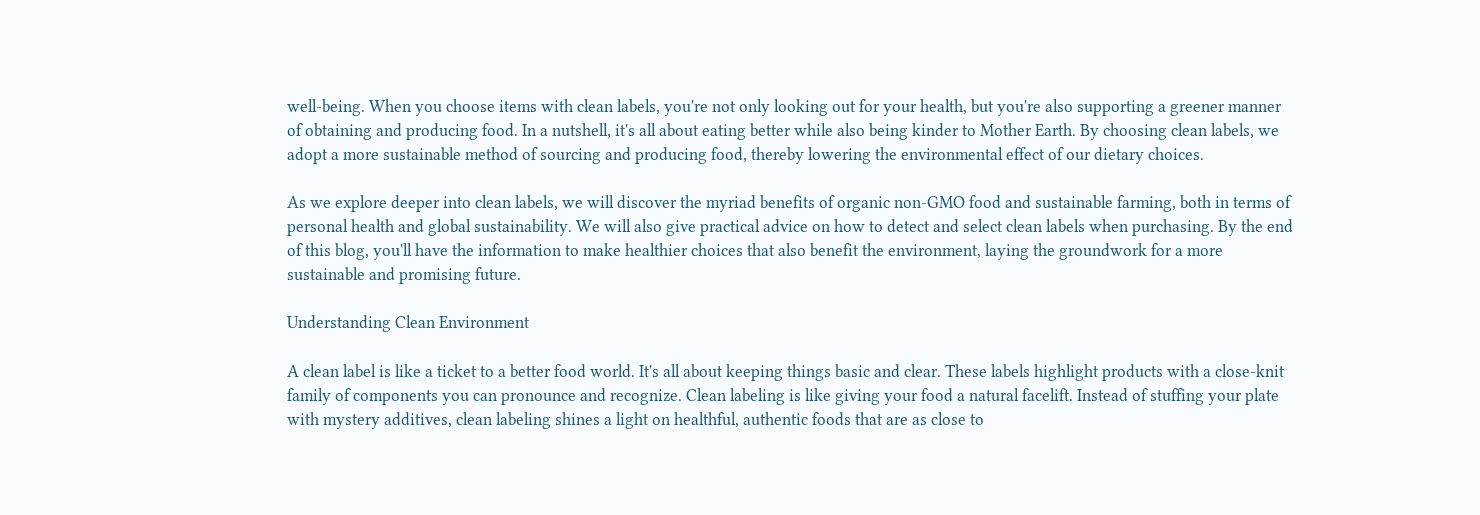well-being. When you choose items with clean labels, you're not only looking out for your health, but you're also supporting a greener manner of obtaining and producing food. In a nutshell, it's all about eating better while also being kinder to Mother Earth. By choosing clean labels, we adopt a more sustainable method of sourcing and producing food, thereby lowering the environmental effect of our dietary choices.

As we explore deeper into clean labels, we will discover the myriad benefits of organic non-GMO food and sustainable farming, both in terms of personal health and global sustainability. We will also give practical advice on how to detect and select clean labels when purchasing. By the end of this blog, you'll have the information to make healthier choices that also benefit the environment, laying the groundwork for a more sustainable and promising future.

Understanding Clean Environment

A clean label is like a ticket to a better food world. It's all about keeping things basic and clear. These labels highlight products with a close-knit family of components you can pronounce and recognize. Clean labeling is like giving your food a natural facelift. Instead of stuffing your plate with mystery additives, clean labeling shines a light on healthful, authentic foods that are as close to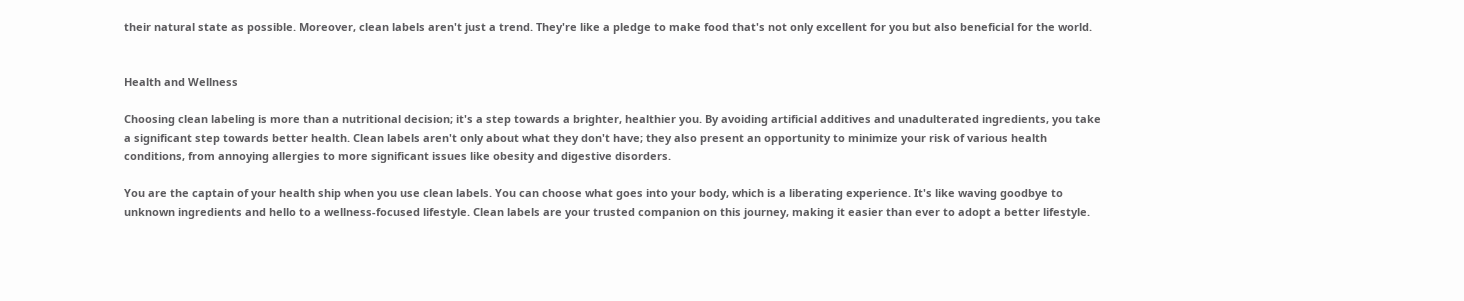their natural state as possible. Moreover, clean labels aren't just a trend. They're like a pledge to make food that's not only excellent for you but also beneficial for the world.


Health and Wellness

Choosing clean labeling is more than a nutritional decision; it's a step towards a brighter, healthier you. By avoiding artificial additives and unadulterated ingredients, you take a significant step towards better health. Clean labels aren't only about what they don't have; they also present an opportunity to minimize your risk of various health conditions, from annoying allergies to more significant issues like obesity and digestive disorders.

You are the captain of your health ship when you use clean labels. You can choose what goes into your body, which is a liberating experience. It's like waving goodbye to unknown ingredients and hello to a wellness-focused lifestyle. Clean labels are your trusted companion on this journey, making it easier than ever to adopt a better lifestyle.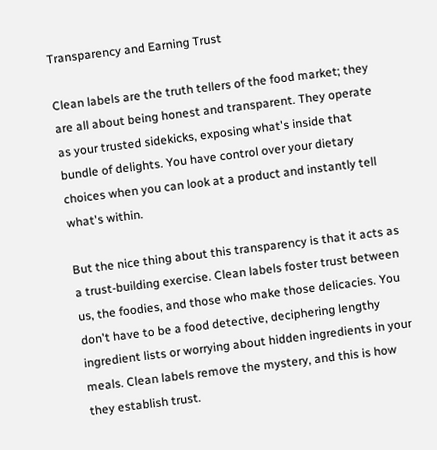Transparency and Earning Trust

Clean labels are the truth tellers of the food market; they are all about being honest and transparent. They operate as your trusted sidekicks, exposing what's inside that bundle of delights. You have control over your dietary choices when you can look at a product and instantly tell what's within.

But the nice thing about this transparency is that it acts as a trust-building exercise. Clean labels foster trust between us, the foodies, and those who make those delicacies. You don't have to be a food detective, deciphering lengthy ingredient lists or worrying about hidden ingredients in your meals. Clean labels remove the mystery, and this is how they establish trust.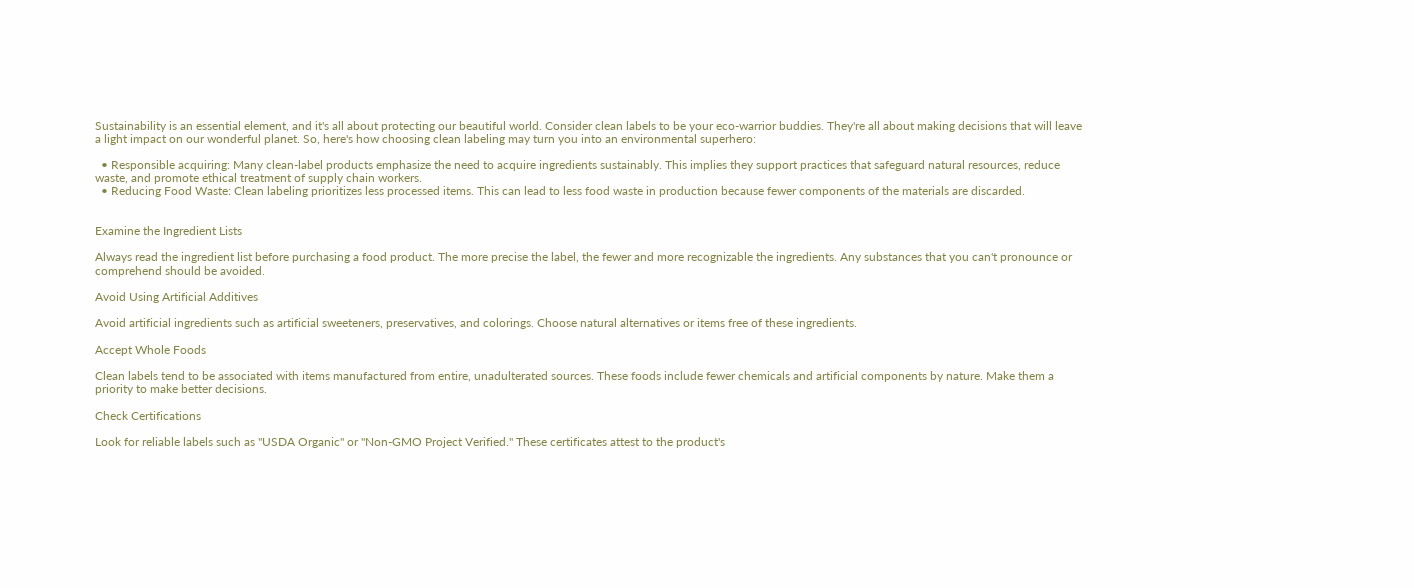Sustainability is an essential element, and it's all about protecting our beautiful world. Consider clean labels to be your eco-warrior buddies. They're all about making decisions that will leave a light impact on our wonderful planet. So, here's how choosing clean labeling may turn you into an environmental superhero:

  • Responsible acquiring: Many clean-label products emphasize the need to acquire ingredients sustainably. This implies they support practices that safeguard natural resources, reduce waste, and promote ethical treatment of supply chain workers.
  • Reducing Food Waste: Clean labeling prioritizes less processed items. This can lead to less food waste in production because fewer components of the materials are discarded.


Examine the Ingredient Lists

Always read the ingredient list before purchasing a food product. The more precise the label, the fewer and more recognizable the ingredients. Any substances that you can't pronounce or comprehend should be avoided.

Avoid Using Artificial Additives

Avoid artificial ingredients such as artificial sweeteners, preservatives, and colorings. Choose natural alternatives or items free of these ingredients.

Accept Whole Foods

Clean labels tend to be associated with items manufactured from entire, unadulterated sources. These foods include fewer chemicals and artificial components by nature. Make them a priority to make better decisions.

Check Certifications

Look for reliable labels such as "USDA Organic" or "Non-GMO Project Verified." These certificates attest to the product's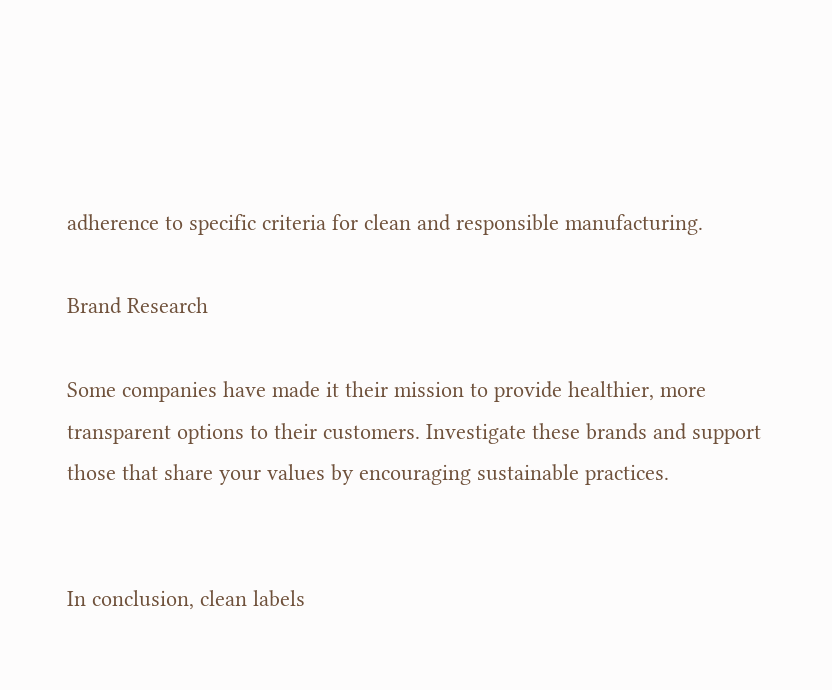adherence to specific criteria for clean and responsible manufacturing.

Brand Research

Some companies have made it their mission to provide healthier, more transparent options to their customers. Investigate these brands and support those that share your values by encouraging sustainable practices.


In conclusion, clean labels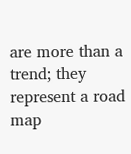are more than a trend; they represent a road map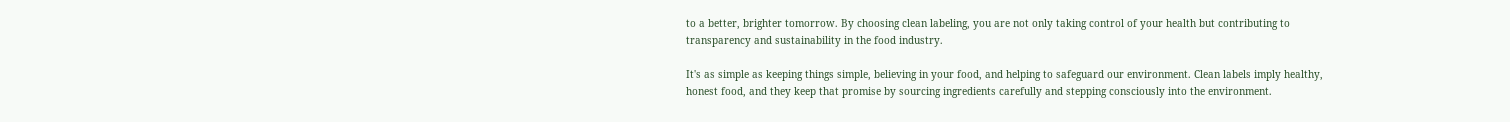to a better, brighter tomorrow. By choosing clean labeling, you are not only taking control of your health but contributing to transparency and sustainability in the food industry.

It's as simple as keeping things simple, believing in your food, and helping to safeguard our environment. Clean labels imply healthy, honest food, and they keep that promise by sourcing ingredients carefully and stepping consciously into the environment.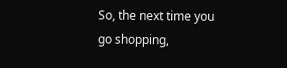So, the next time you go shopping,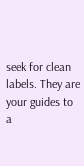seek for clean labels. They are your guides to a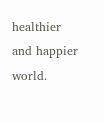healthier and happier world.